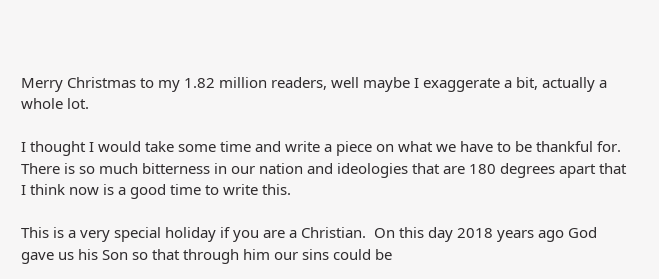Merry Christmas to my 1.82 million readers, well maybe I exaggerate a bit, actually a whole lot.

I thought I would take some time and write a piece on what we have to be thankful for.  There is so much bitterness in our nation and ideologies that are 180 degrees apart that I think now is a good time to write this.

This is a very special holiday if you are a Christian.  On this day 2018 years ago God gave us his Son so that through him our sins could be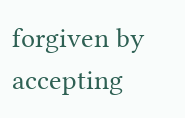forgiven by accepting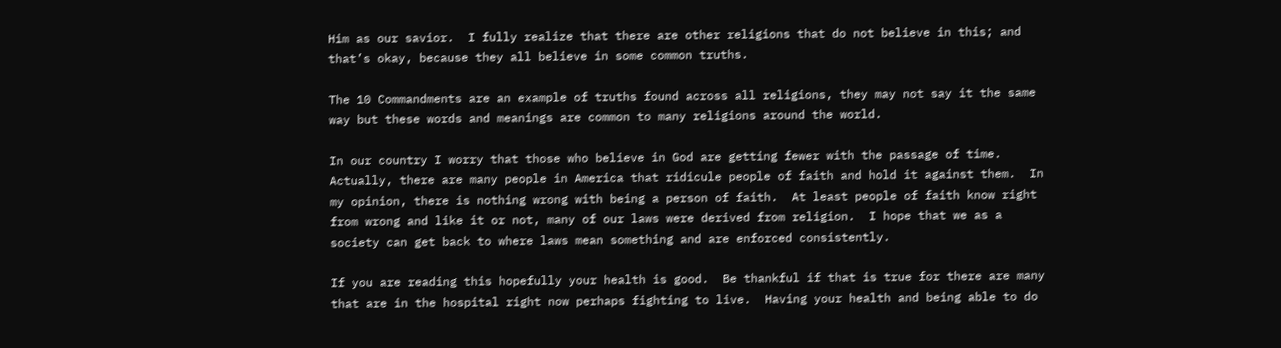Him as our savior.  I fully realize that there are other religions that do not believe in this; and that’s okay, because they all believe in some common truths.

The 10 Commandments are an example of truths found across all religions, they may not say it the same way but these words and meanings are common to many religions around the world.

In our country I worry that those who believe in God are getting fewer with the passage of time.  Actually, there are many people in America that ridicule people of faith and hold it against them.  In my opinion, there is nothing wrong with being a person of faith.  At least people of faith know right from wrong and like it or not, many of our laws were derived from religion.  I hope that we as a society can get back to where laws mean something and are enforced consistently.

If you are reading this hopefully your health is good.  Be thankful if that is true for there are many that are in the hospital right now perhaps fighting to live.  Having your health and being able to do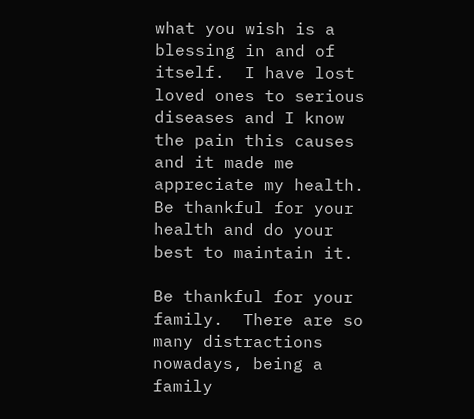what you wish is a blessing in and of itself.  I have lost loved ones to serious diseases and I know the pain this causes and it made me appreciate my health.  Be thankful for your health and do your best to maintain it.

Be thankful for your family.  There are so many distractions nowadays, being a family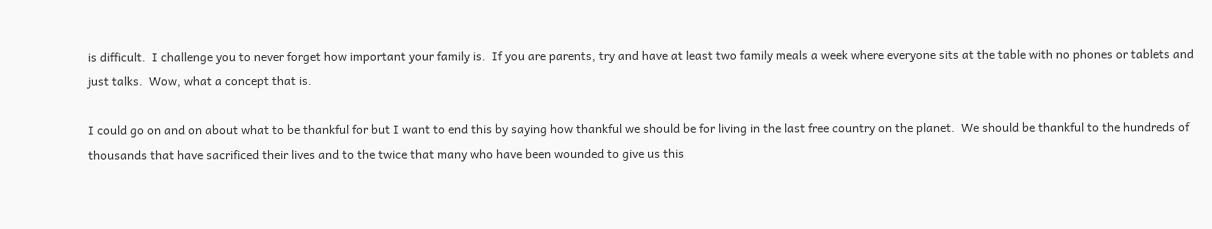is difficult.  I challenge you to never forget how important your family is.  If you are parents, try and have at least two family meals a week where everyone sits at the table with no phones or tablets and just talks.  Wow, what a concept that is.

I could go on and on about what to be thankful for but I want to end this by saying how thankful we should be for living in the last free country on the planet.  We should be thankful to the hundreds of thousands that have sacrificed their lives and to the twice that many who have been wounded to give us this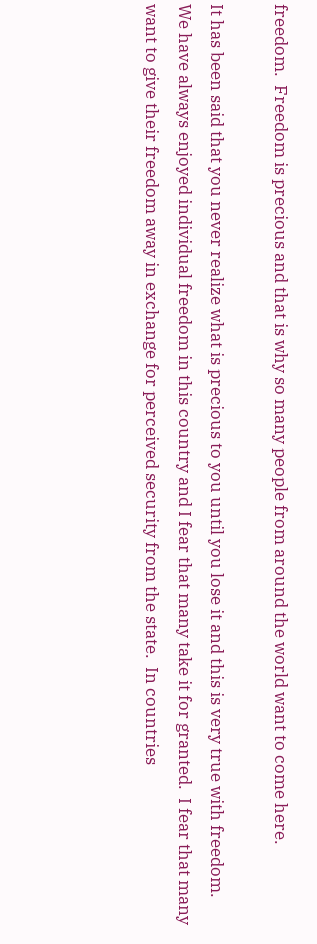freedom.  Freedom is precious and that is why so many people from around the world want to come here.

It has been said that you never realize what is precious to you until you lose it and this is very true with freedom.  We have always enjoyed individual freedom in this country and I fear that many take it for granted.  I fear that many want to give their freedom away in exchange for perceived security from the state.  In countries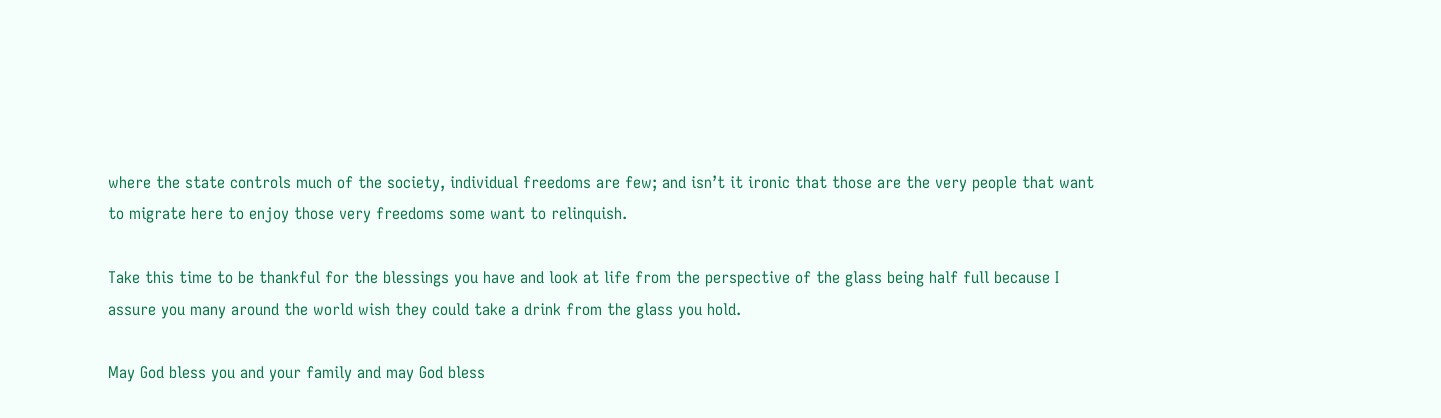where the state controls much of the society, individual freedoms are few; and isn’t it ironic that those are the very people that want to migrate here to enjoy those very freedoms some want to relinquish.

Take this time to be thankful for the blessings you have and look at life from the perspective of the glass being half full because I assure you many around the world wish they could take a drink from the glass you hold.

May God bless you and your family and may God bless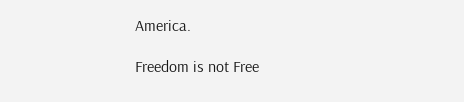America.

Freedom is not Free